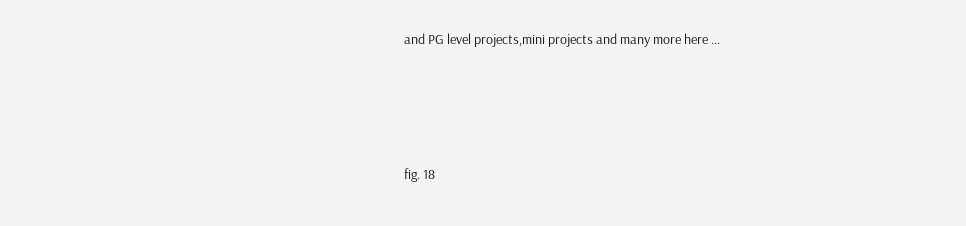and PG level projects,mini projects and many more here ...




fig. 18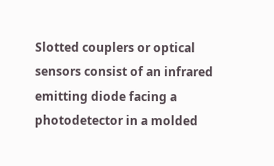Slotted couplers or optical sensors consist of an infrared emitting diode facing a photodetector in a molded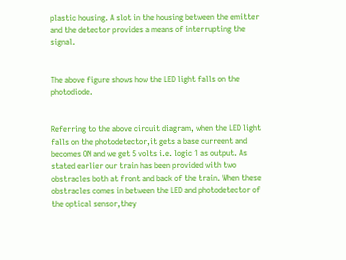plastic housing. A slot in the housing between the emitter and the detector provides a means of interrupting the signal.


The above figure shows how the LED light falls on the photodiode.


Referring to the above circuit diagram, when the LED light falls on the photodetector,it gets a base curreent and becomes ON and we get 5 volts i.e. logic 1 as output. As stated earlier our train has been provided with two obstracles both at front and back of the train. When these obstracles comes in between the LED and photodetector of the optical sensor,they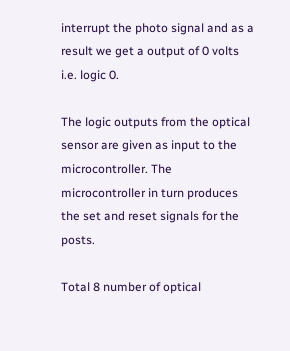interrupt the photo signal and as a result we get a output of 0 volts i.e. logic 0.

The logic outputs from the optical sensor are given as input to the microcontroller. The microcontroller in turn produces the set and reset signals for the posts.

Total 8 number of optical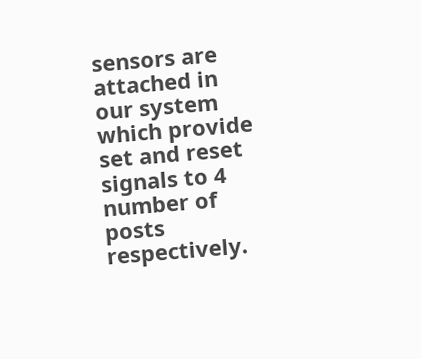sensors are attached in our system which provide set and reset signals to 4 number of posts respectively.